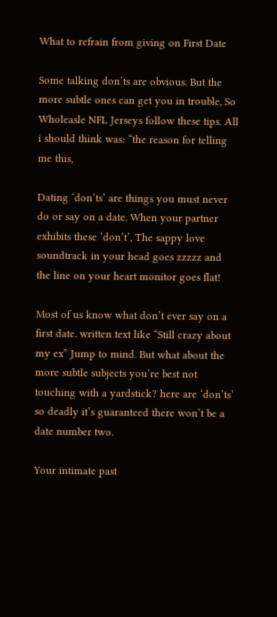What to refrain from giving on First Date

Some talking don’ts are obvious. But the more subtle ones can get you in trouble, So Wholeasle NFL Jerseys follow these tips. All i should think was: “the reason for telling me this,

Dating ‘don’ts’ are things you must never do or say on a date. When your partner exhibits these ‘don’t’, The sappy love soundtrack in your head goes zzzzz and the line on your heart monitor goes flat!

Most of us know what don’t ever say on a first date. written text like “Still crazy about my ex” Jump to mind. But what about the more subtle subjects you’re best not touching with a yardstick? here are ‘don’ts’ so deadly it’s guaranteed there won’t be a date number two.

Your intimate past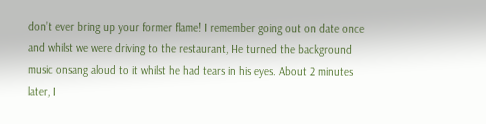don’t ever bring up your former flame! I remember going out on date once and whilst we were driving to the restaurant, He turned the background music onsang aloud to it whilst he had tears in his eyes. About 2 minutes later, I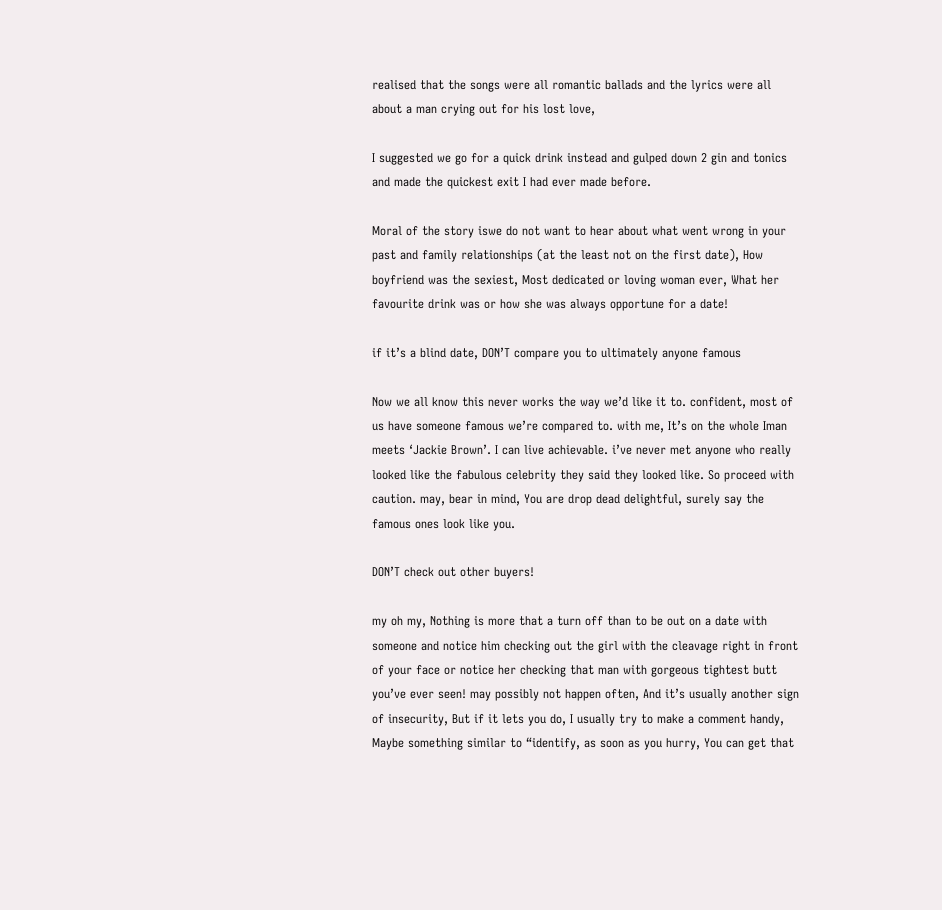realised that the songs were all romantic ballads and the lyrics were all about a man crying out for his lost love,

I suggested we go for a quick drink instead and gulped down 2 gin and tonics and made the quickest exit I had ever made before.

Moral of the story iswe do not want to hear about what went wrong in your past and family relationships (at the least not on the first date), How boyfriend was the sexiest, Most dedicated or loving woman ever, What her favourite drink was or how she was always opportune for a date!

if it’s a blind date, DON’T compare you to ultimately anyone famous

Now we all know this never works the way we’d like it to. confident, most of us have someone famous we’re compared to. with me, It’s on the whole Iman meets ‘Jackie Brown’. I can live achievable. i’ve never met anyone who really looked like the fabulous celebrity they said they looked like. So proceed with caution. may, bear in mind, You are drop dead delightful, surely say the famous ones look like you.

DON’T check out other buyers!

my oh my, Nothing is more that a turn off than to be out on a date with someone and notice him checking out the girl with the cleavage right in front of your face or notice her checking that man with gorgeous tightest butt you’ve ever seen! may possibly not happen often, And it’s usually another sign of insecurity, But if it lets you do, I usually try to make a comment handy, Maybe something similar to “identify, as soon as you hurry, You can get that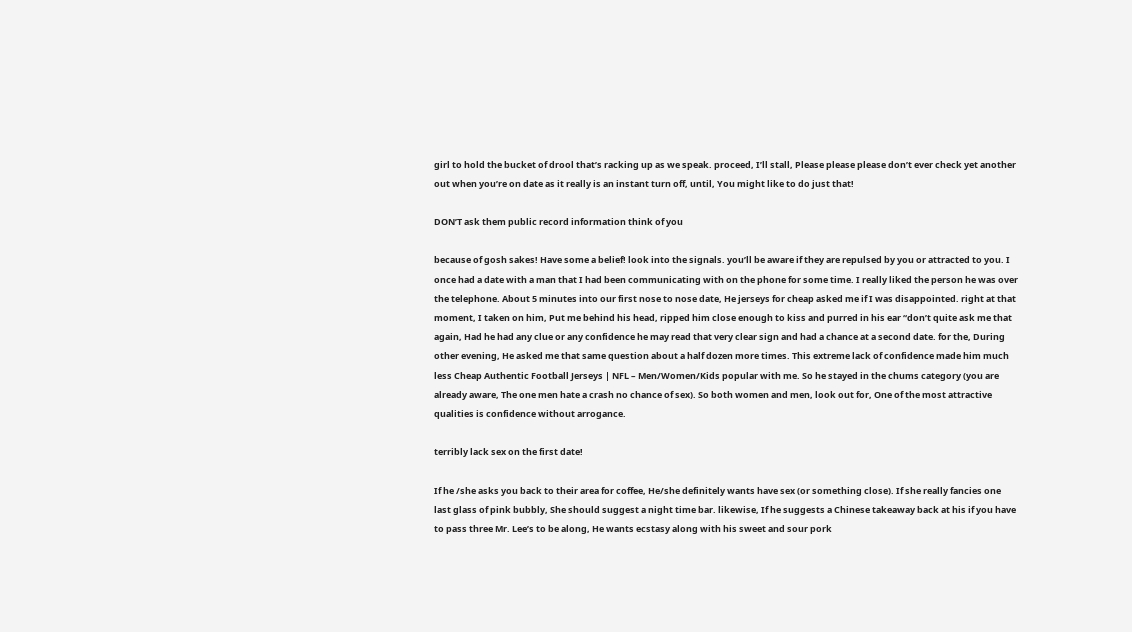girl to hold the bucket of drool that’s racking up as we speak. proceed, I’ll stall, Please please please don’t ever check yet another out when you’re on date as it really is an instant turn off, until, You might like to do just that!

DON’T ask them public record information think of you

because of gosh sakes! Have some a belief! look into the signals. you’ll be aware if they are repulsed by you or attracted to you. I once had a date with a man that I had been communicating with on the phone for some time. I really liked the person he was over the telephone. About 5 minutes into our first nose to nose date, He jerseys for cheap asked me if I was disappointed. right at that moment, I taken on him, Put me behind his head, ripped him close enough to kiss and purred in his ear “don’t quite ask me that again, Had he had any clue or any confidence he may read that very clear sign and had a chance at a second date. for the, During other evening, He asked me that same question about a half dozen more times. This extreme lack of confidence made him much less Cheap Authentic Football Jerseys | NFL – Men/Women/Kids popular with me. So he stayed in the chums category (you are already aware, The one men hate a crash no chance of sex). So both women and men, look out for, One of the most attractive qualities is confidence without arrogance.

terribly lack sex on the first date!

If he /she asks you back to their area for coffee, He/she definitely wants have sex (or something close). If she really fancies one last glass of pink bubbly, She should suggest a night time bar. likewise, If he suggests a Chinese takeaway back at his if you have to pass three Mr. Lee’s to be along, He wants ecstasy along with his sweet and sour pork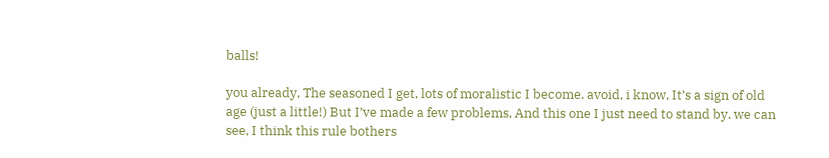balls!

you already, The seasoned I get, lots of moralistic I become. avoid, i know, It’s a sign of old age (just a little!) But I’ve made a few problems, And this one I just need to stand by. we can see, I think this rule bothers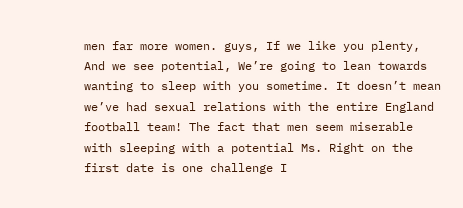men far more women. guys, If we like you plenty, And we see potential, We’re going to lean towards wanting to sleep with you sometime. It doesn’t mean we’ve had sexual relations with the entire England football team! The fact that men seem miserable with sleeping with a potential Ms. Right on the first date is one challenge I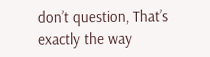don’t question, That’s exactly the way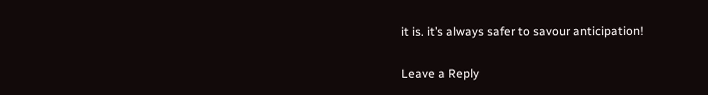it is. it’s always safer to savour anticipation!

Leave a Reply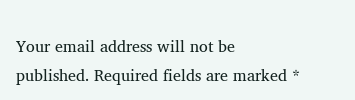Your email address will not be published. Required fields are marked *